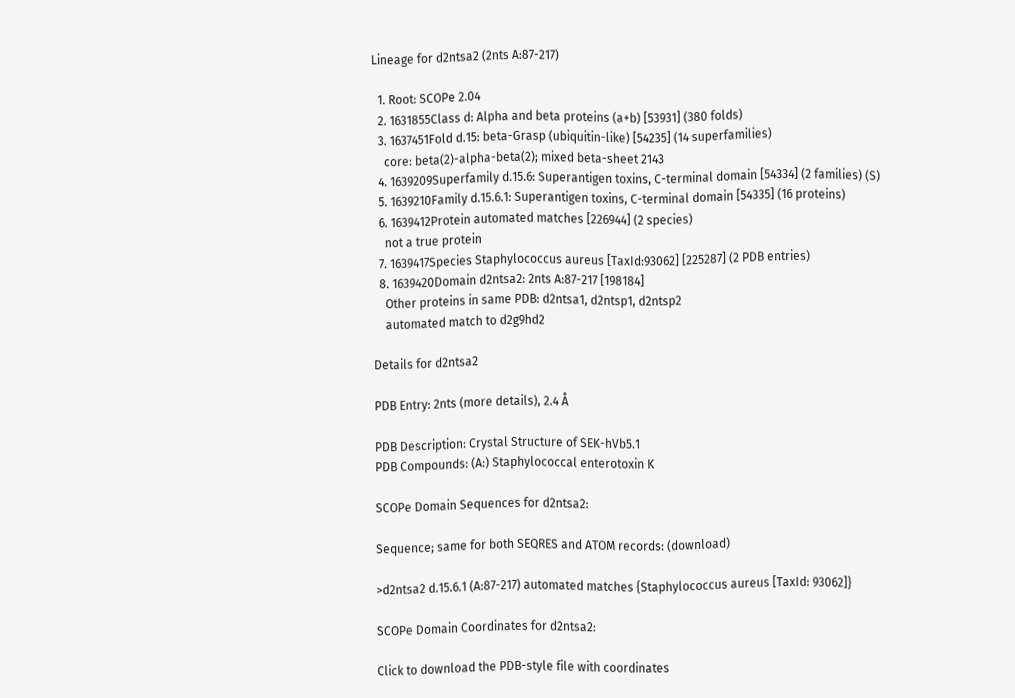Lineage for d2ntsa2 (2nts A:87-217)

  1. Root: SCOPe 2.04
  2. 1631855Class d: Alpha and beta proteins (a+b) [53931] (380 folds)
  3. 1637451Fold d.15: beta-Grasp (ubiquitin-like) [54235] (14 superfamilies)
    core: beta(2)-alpha-beta(2); mixed beta-sheet 2143
  4. 1639209Superfamily d.15.6: Superantigen toxins, C-terminal domain [54334] (2 families) (S)
  5. 1639210Family d.15.6.1: Superantigen toxins, C-terminal domain [54335] (16 proteins)
  6. 1639412Protein automated matches [226944] (2 species)
    not a true protein
  7. 1639417Species Staphylococcus aureus [TaxId:93062] [225287] (2 PDB entries)
  8. 1639420Domain d2ntsa2: 2nts A:87-217 [198184]
    Other proteins in same PDB: d2ntsa1, d2ntsp1, d2ntsp2
    automated match to d2g9hd2

Details for d2ntsa2

PDB Entry: 2nts (more details), 2.4 Å

PDB Description: Crystal Structure of SEK-hVb5.1
PDB Compounds: (A:) Staphylococcal enterotoxin K

SCOPe Domain Sequences for d2ntsa2:

Sequence; same for both SEQRES and ATOM records: (download)

>d2ntsa2 d.15.6.1 (A:87-217) automated matches {Staphylococcus aureus [TaxId: 93062]}

SCOPe Domain Coordinates for d2ntsa2:

Click to download the PDB-style file with coordinates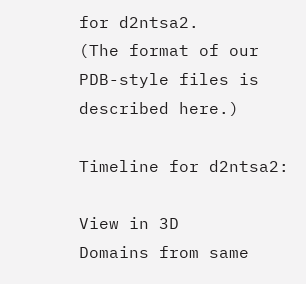for d2ntsa2.
(The format of our PDB-style files is described here.)

Timeline for d2ntsa2:

View in 3D
Domains from same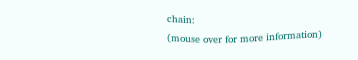chain:
(mouse over for more information)